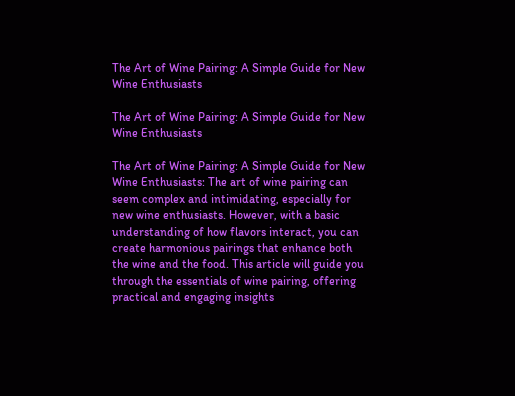The Art of Wine Pairing: A Simple Guide for New Wine Enthusiasts

The Art of Wine Pairing: A Simple Guide for New Wine Enthusiasts

The Art of Wine Pairing: A Simple Guide for New Wine Enthusiasts: The art of wine pairing can seem complex and intimidating, especially for new wine enthusiasts. However, with a basic understanding of how flavors interact, you can create harmonious pairings that enhance both the wine and the food. This article will guide you through the essentials of wine pairing, offering practical and engaging insights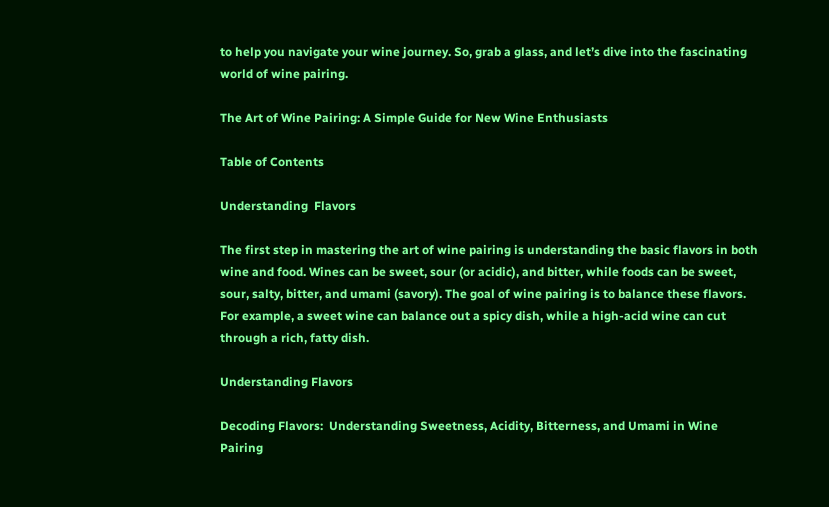to help you navigate your wine journey. So, grab a glass, and let’s dive into the fascinating world of wine pairing.

The Art of Wine Pairing: A Simple Guide for New Wine Enthusiasts

Table of Contents

Understanding  Flavors

The first step in mastering the art of wine pairing is understanding the basic flavors in both wine and food. Wines can be sweet, sour (or acidic), and bitter, while foods can be sweet, sour, salty, bitter, and umami (savory). The goal of wine pairing is to balance these flavors. For example, a sweet wine can balance out a spicy dish, while a high-acid wine can cut through a rich, fatty dish.

Understanding Flavors

Decoding Flavors:  Understanding Sweetness, Acidity, Bitterness, and Umami in Wine Pairing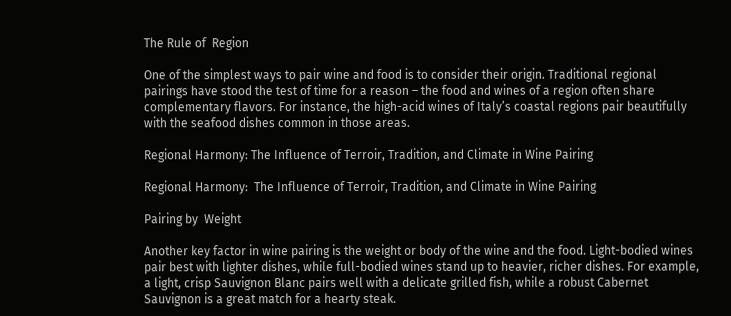The Rule of  Region

One of the simplest ways to pair wine and food is to consider their origin. Traditional regional pairings have stood the test of time for a reason – the food and wines of a region often share complementary flavors. For instance, the high-acid wines of Italy’s coastal regions pair beautifully with the seafood dishes common in those areas.

Regional Harmony: The Influence of Terroir, Tradition, and Climate in Wine Pairing

Regional Harmony:  The Influence of Terroir, Tradition, and Climate in Wine Pairing

Pairing by  Weight

Another key factor in wine pairing is the weight or body of the wine and the food. Light-bodied wines pair best with lighter dishes, while full-bodied wines stand up to heavier, richer dishes. For example, a light, crisp Sauvignon Blanc pairs well with a delicate grilled fish, while a robust Cabernet Sauvignon is a great match for a hearty steak.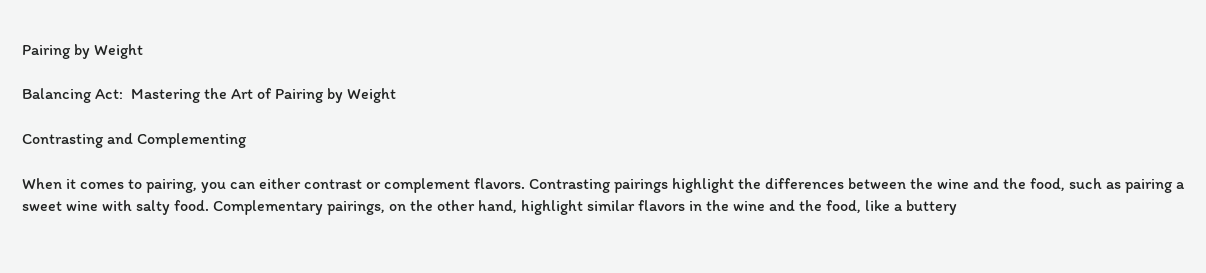Pairing by Weight

Balancing Act:  Mastering the Art of Pairing by Weight

Contrasting and Complementing

When it comes to pairing, you can either contrast or complement flavors. Contrasting pairings highlight the differences between the wine and the food, such as pairing a sweet wine with salty food. Complementary pairings, on the other hand, highlight similar flavors in the wine and the food, like a buttery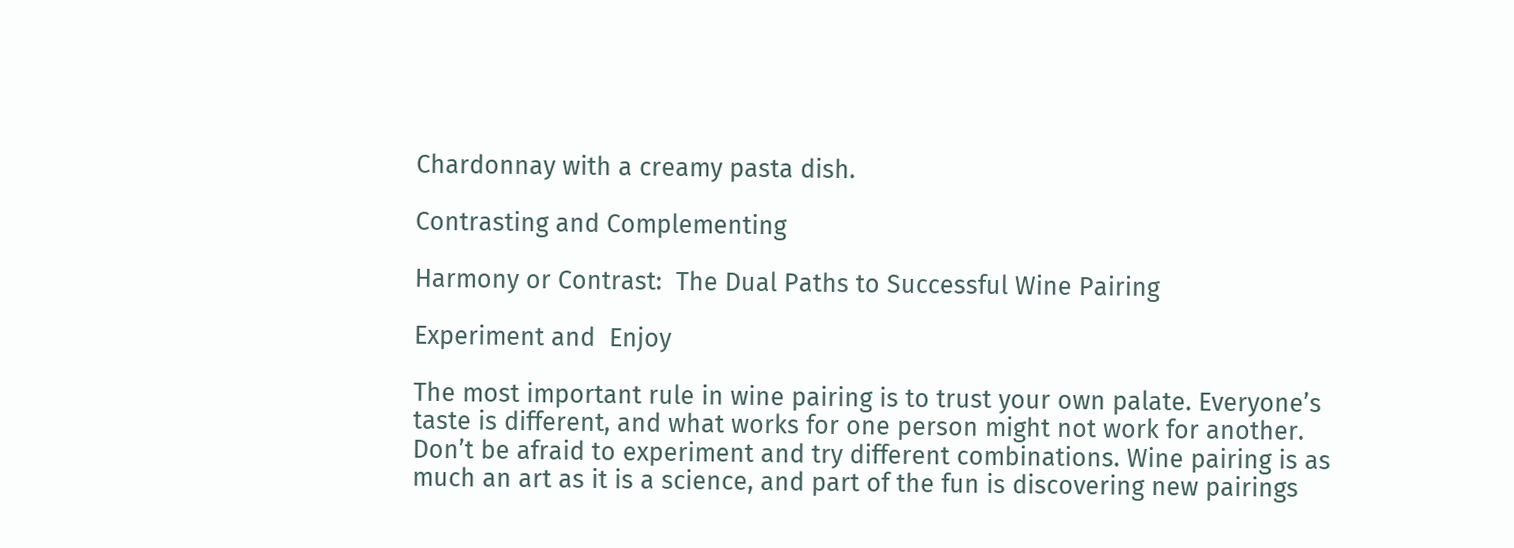Chardonnay with a creamy pasta dish.

Contrasting and Complementing

Harmony or Contrast:  The Dual Paths to Successful Wine Pairing

Experiment and  Enjoy

The most important rule in wine pairing is to trust your own palate. Everyone’s taste is different, and what works for one person might not work for another. Don’t be afraid to experiment and try different combinations. Wine pairing is as much an art as it is a science, and part of the fun is discovering new pairings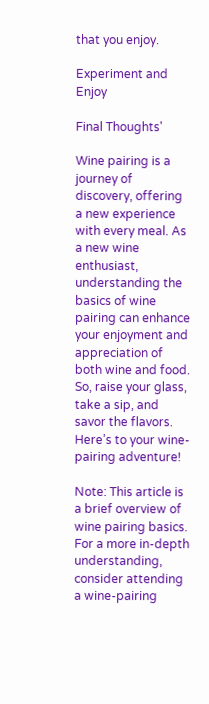that you enjoy.

Experiment and Enjoy

Final Thoughts'

Wine pairing is a journey of discovery, offering a new experience with every meal. As a new wine enthusiast, understanding the basics of wine pairing can enhance your enjoyment and appreciation of both wine and food. So, raise your glass, take a sip, and savor the flavors. Here’s to your wine-pairing adventure!

Note: This article is a brief overview of wine pairing basics. For a more in-depth understanding, consider attending a wine-pairing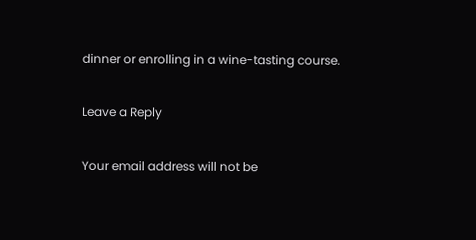dinner or enrolling in a wine-tasting course.

Leave a Reply

Your email address will not be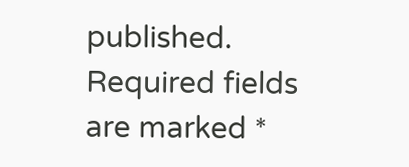published. Required fields are marked *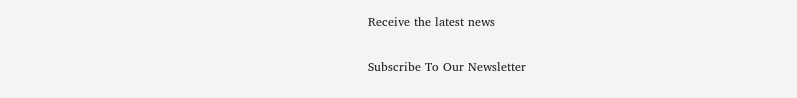Receive the latest news

Subscribe To Our Newsletter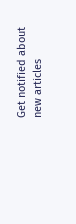Get notified about new articles